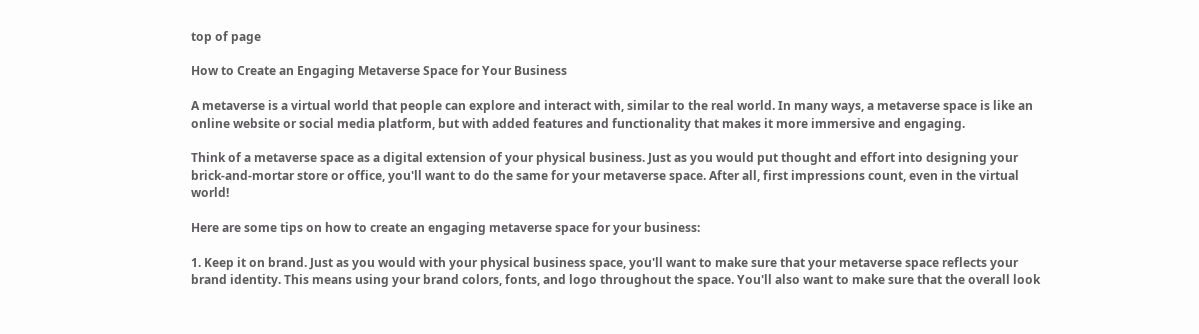top of page

How to Create an Engaging Metaverse Space for Your Business

A metaverse is a virtual world that people can explore and interact with, similar to the real world. In many ways, a metaverse space is like an online website or social media platform, but with added features and functionality that makes it more immersive and engaging.

Think of a metaverse space as a digital extension of your physical business. Just as you would put thought and effort into designing your brick-and-mortar store or office, you'll want to do the same for your metaverse space. After all, first impressions count, even in the virtual world!

Here are some tips on how to create an engaging metaverse space for your business:

1. Keep it on brand. Just as you would with your physical business space, you'll want to make sure that your metaverse space reflects your brand identity. This means using your brand colors, fonts, and logo throughout the space. You'll also want to make sure that the overall look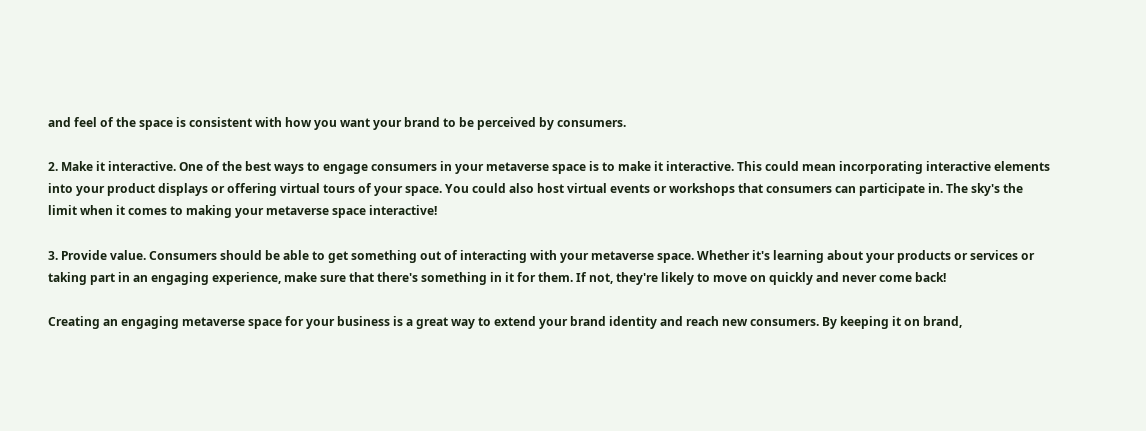and feel of the space is consistent with how you want your brand to be perceived by consumers.

2. Make it interactive. One of the best ways to engage consumers in your metaverse space is to make it interactive. This could mean incorporating interactive elements into your product displays or offering virtual tours of your space. You could also host virtual events or workshops that consumers can participate in. The sky's the limit when it comes to making your metaverse space interactive!

3. Provide value. Consumers should be able to get something out of interacting with your metaverse space. Whether it's learning about your products or services or taking part in an engaging experience, make sure that there's something in it for them. If not, they're likely to move on quickly and never come back!

Creating an engaging metaverse space for your business is a great way to extend your brand identity and reach new consumers. By keeping it on brand,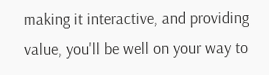making it interactive, and providing value, you'll be well on your way to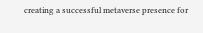creating a successful metaverse presence for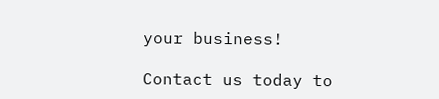your business!

Contact us today to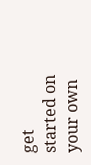get started on your own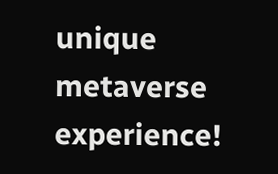unique metaverse experience!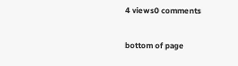4 views0 comments


bottom of page